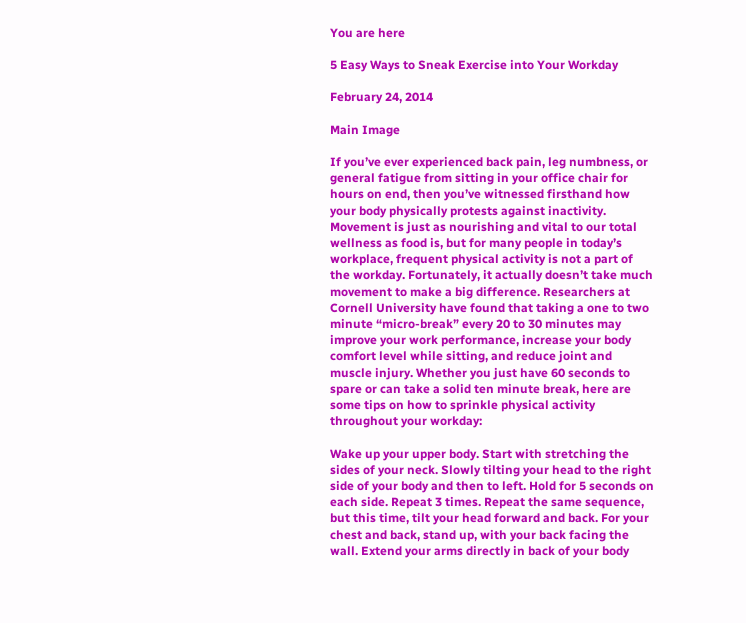You are here

5 Easy Ways to Sneak Exercise into Your Workday

February 24, 2014

Main Image

If you’ve ever experienced back pain, leg numbness, or general fatigue from sitting in your office chair for hours on end, then you’ve witnessed firsthand how your body physically protests against inactivity. Movement is just as nourishing and vital to our total wellness as food is, but for many people in today’s workplace, frequent physical activity is not a part of the workday. Fortunately, it actually doesn’t take much movement to make a big difference. Researchers at Cornell University have found that taking a one to two minute “micro-break” every 20 to 30 minutes may improve your work performance, increase your body comfort level while sitting, and reduce joint and muscle injury. Whether you just have 60 seconds to spare or can take a solid ten minute break, here are some tips on how to sprinkle physical activity throughout your workday:

Wake up your upper body. Start with stretching the sides of your neck. Slowly tilting your head to the right side of your body and then to left. Hold for 5 seconds on each side. Repeat 3 times. Repeat the same sequence, but this time, tilt your head forward and back. For your chest and back, stand up, with your back facing the wall. Extend your arms directly in back of your body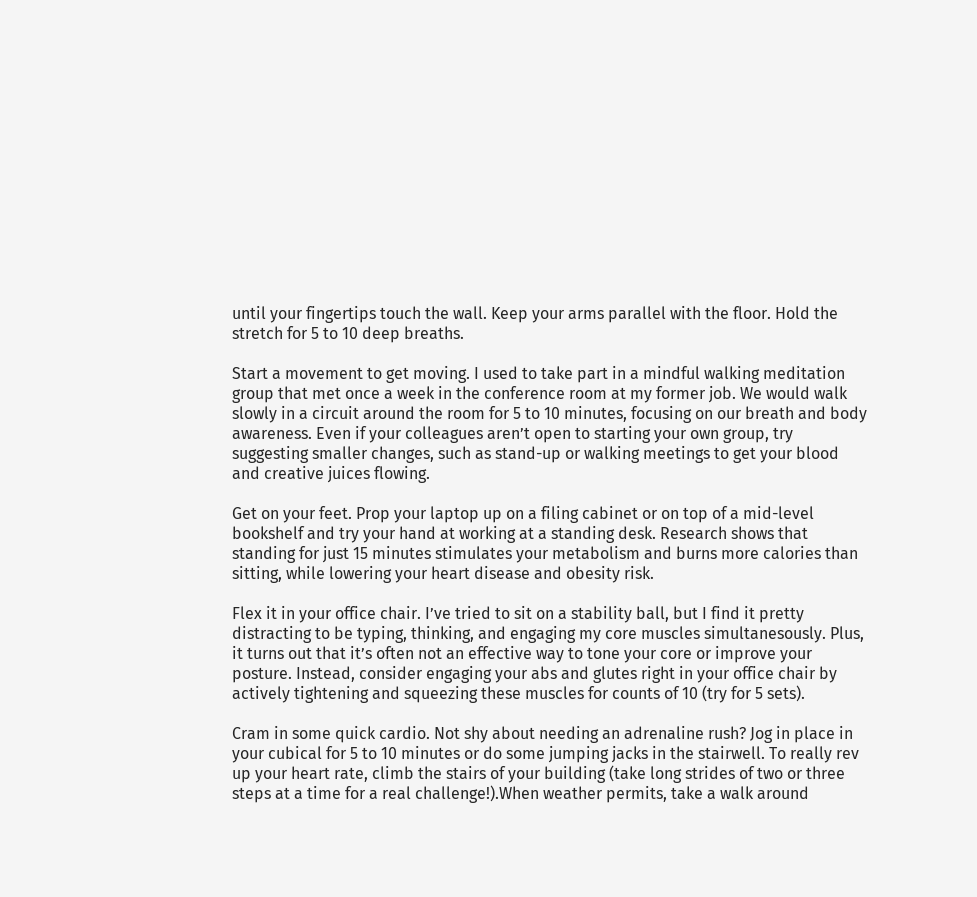until your fingertips touch the wall. Keep your arms parallel with the floor. Hold the stretch for 5 to 10 deep breaths.

Start a movement to get moving. I used to take part in a mindful walking meditation group that met once a week in the conference room at my former job. We would walk slowly in a circuit around the room for 5 to 10 minutes, focusing on our breath and body awareness. Even if your colleagues aren’t open to starting your own group, try suggesting smaller changes, such as stand-up or walking meetings to get your blood and creative juices flowing.

Get on your feet. Prop your laptop up on a filing cabinet or on top of a mid-level bookshelf and try your hand at working at a standing desk. Research shows that standing for just 15 minutes stimulates your metabolism and burns more calories than sitting, while lowering your heart disease and obesity risk.

Flex it in your office chair. I’ve tried to sit on a stability ball, but I find it pretty distracting to be typing, thinking, and engaging my core muscles simultanesously. Plus, it turns out that it’s often not an effective way to tone your core or improve your posture. Instead, consider engaging your abs and glutes right in your office chair by actively tightening and squeezing these muscles for counts of 10 (try for 5 sets).

Cram in some quick cardio. Not shy about needing an adrenaline rush? Jog in place in your cubical for 5 to 10 minutes or do some jumping jacks in the stairwell. To really rev up your heart rate, climb the stairs of your building (take long strides of two or three steps at a time for a real challenge!).When weather permits, take a walk around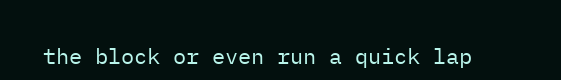the block or even run a quick lap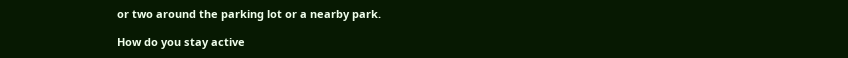or two around the parking lot or a nearby park.

How do you stay active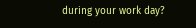during your work day?